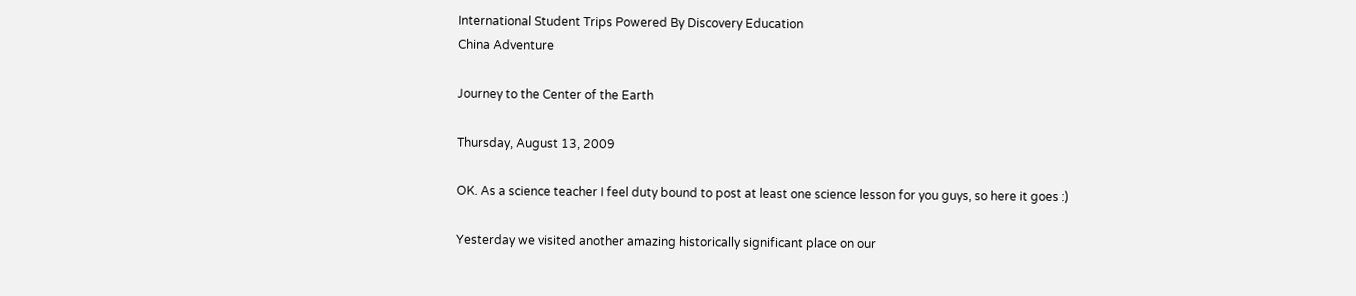International Student Trips Powered By Discovery Education
China Adventure

Journey to the Center of the Earth

Thursday, August 13, 2009

OK. As a science teacher I feel duty bound to post at least one science lesson for you guys, so here it goes :)

Yesterday we visited another amazing historically significant place on our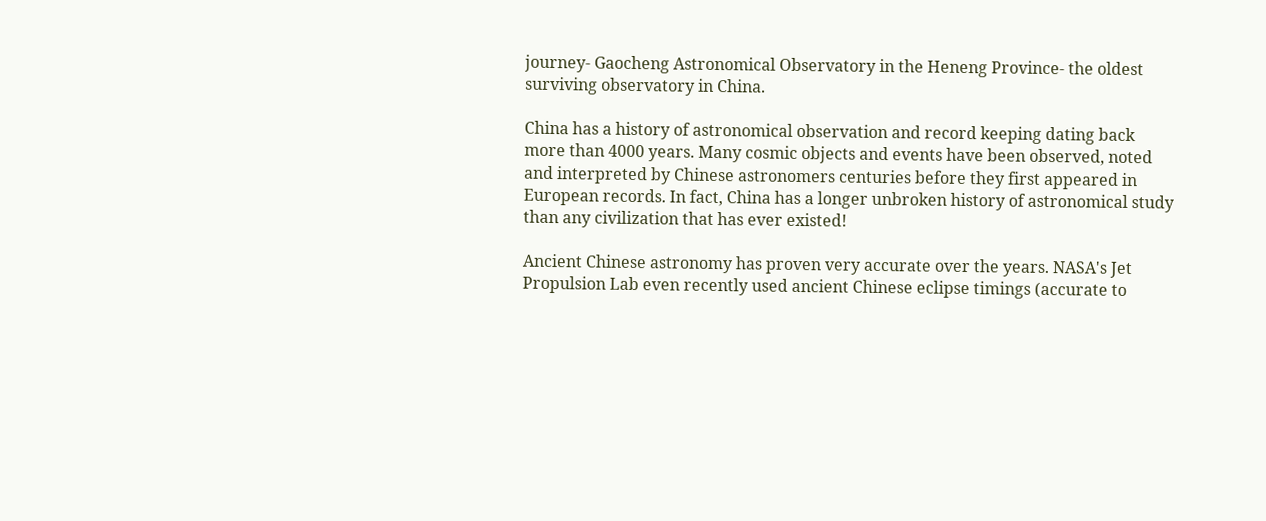journey- Gaocheng Astronomical Observatory in the Heneng Province- the oldest surviving observatory in China.

China has a history of astronomical observation and record keeping dating back more than 4000 years. Many cosmic objects and events have been observed, noted and interpreted by Chinese astronomers centuries before they first appeared in European records. In fact, China has a longer unbroken history of astronomical study than any civilization that has ever existed!

Ancient Chinese astronomy has proven very accurate over the years. NASA's Jet Propulsion Lab even recently used ancient Chinese eclipse timings (accurate to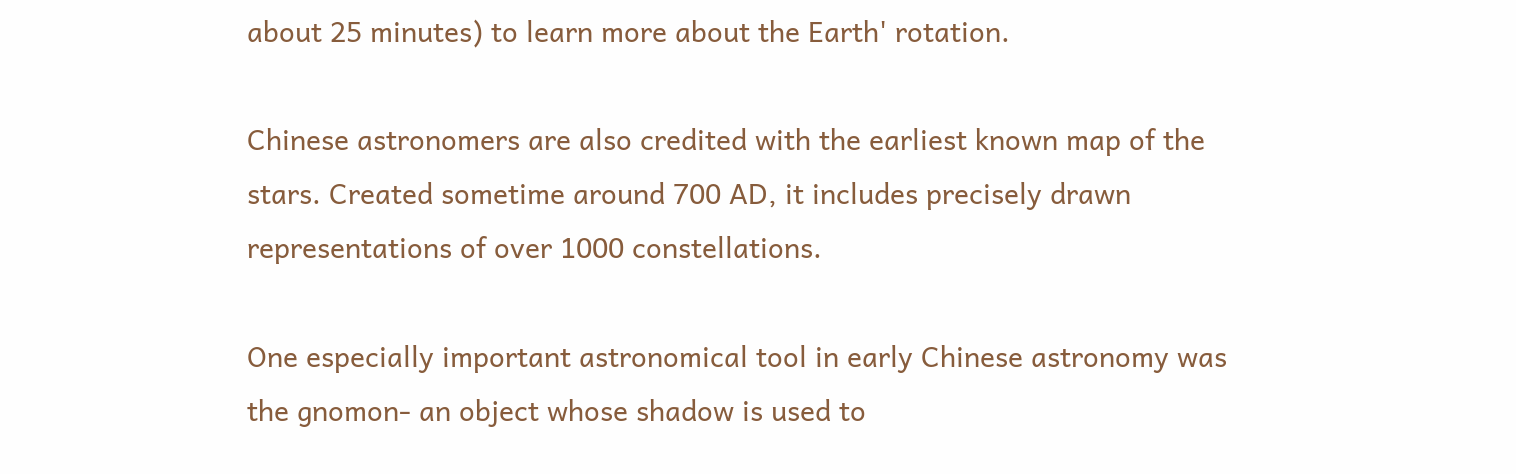about 25 minutes) to learn more about the Earth' rotation.

Chinese astronomers are also credited with the earliest known map of the stars. Created sometime around 700 AD, it includes precisely drawn representations of over 1000 constellations.

One especially important astronomical tool in early Chinese astronomy was the gnomon- an object whose shadow is used to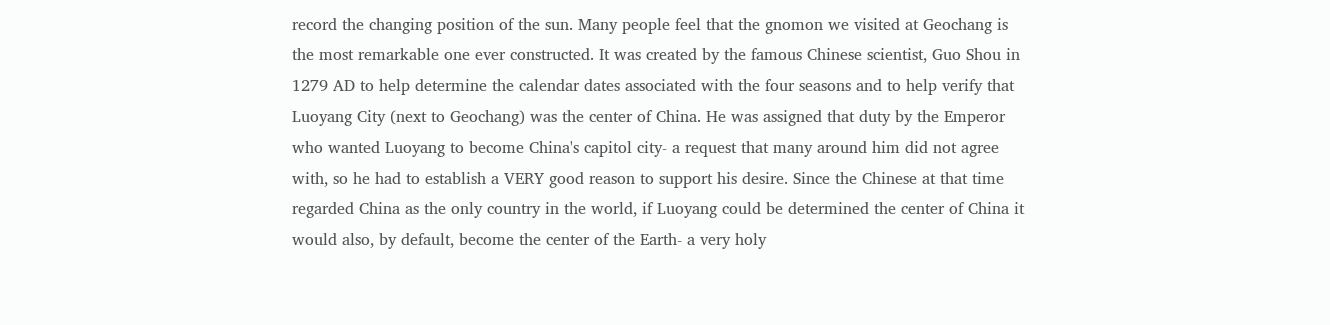record the changing position of the sun. Many people feel that the gnomon we visited at Geochang is the most remarkable one ever constructed. It was created by the famous Chinese scientist, Guo Shou in 1279 AD to help determine the calendar dates associated with the four seasons and to help verify that Luoyang City (next to Geochang) was the center of China. He was assigned that duty by the Emperor who wanted Luoyang to become China's capitol city- a request that many around him did not agree with, so he had to establish a VERY good reason to support his desire. Since the Chinese at that time regarded China as the only country in the world, if Luoyang could be determined the center of China it would also, by default, become the center of the Earth- a very holy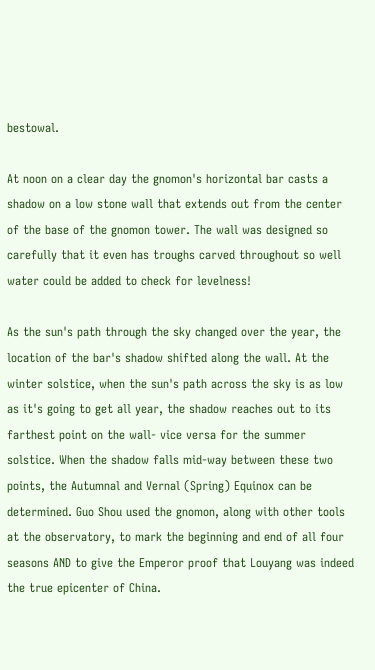bestowal.

At noon on a clear day the gnomon's horizontal bar casts a shadow on a low stone wall that extends out from the center of the base of the gnomon tower. The wall was designed so carefully that it even has troughs carved throughout so well water could be added to check for levelness!

As the sun's path through the sky changed over the year, the location of the bar's shadow shifted along the wall. At the winter solstice, when the sun's path across the sky is as low as it's going to get all year, the shadow reaches out to its farthest point on the wall- vice versa for the summer solstice. When the shadow falls mid-way between these two points, the Autumnal and Vernal (Spring) Equinox can be determined. Guo Shou used the gnomon, along with other tools at the observatory, to mark the beginning and end of all four seasons AND to give the Emperor proof that Louyang was indeed the true epicenter of China.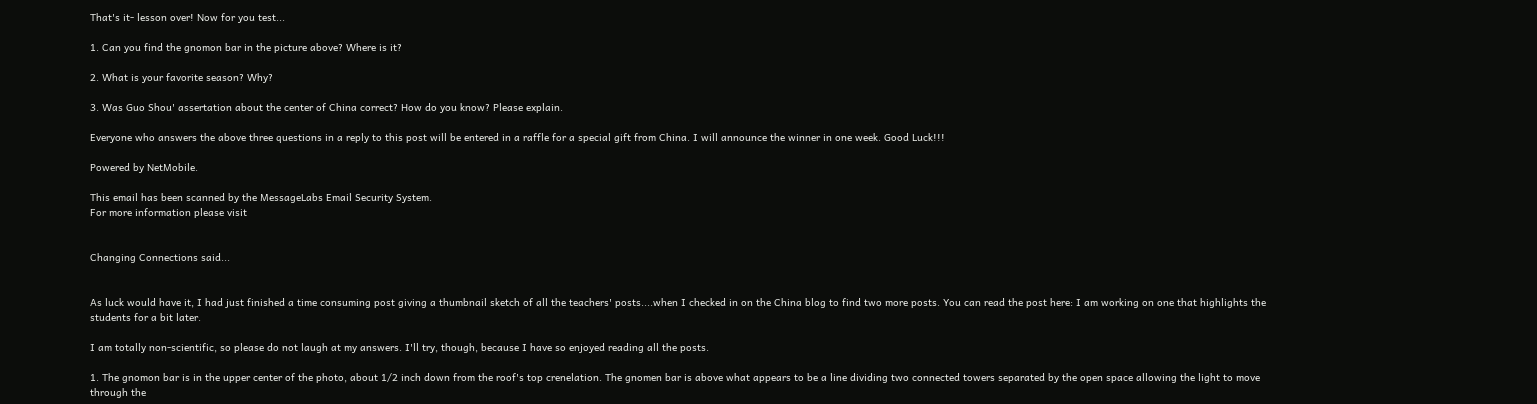That's it- lesson over! Now for you test...

1. Can you find the gnomon bar in the picture above? Where is it?

2. What is your favorite season? Why?

3. Was Guo Shou' assertation about the center of China correct? How do you know? Please explain.

Everyone who answers the above three questions in a reply to this post will be entered in a raffle for a special gift from China. I will announce the winner in one week. Good Luck!!!

Powered by NetMobile.

This email has been scanned by the MessageLabs Email Security System.
For more information please visit


Changing Connections said...


As luck would have it, I had just finished a time consuming post giving a thumbnail sketch of all the teachers' posts....when I checked in on the China blog to find two more posts. You can read the post here: I am working on one that highlights the students for a bit later.

I am totally non-scientific, so please do not laugh at my answers. I'll try, though, because I have so enjoyed reading all the posts.

1. The gnomon bar is in the upper center of the photo, about 1/2 inch down from the roof's top crenelation. The gnomen bar is above what appears to be a line dividing two connected towers separated by the open space allowing the light to move through the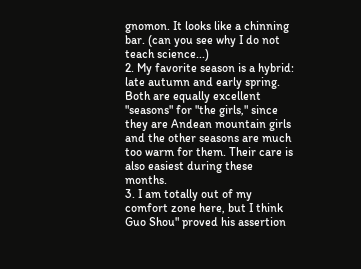gnomon. It looks like a chinning bar. (can you see why I do not teach science...)
2. My favorite season is a hybrid: late autumn and early spring. Both are equally excellent "seasons" for "the girls," since they are Andean mountain girls and the other seasons are much too warm for them. Their care is also easiest during these months.
3. I am totally out of my comfort zone here, but I think Guo Shou" proved his assertion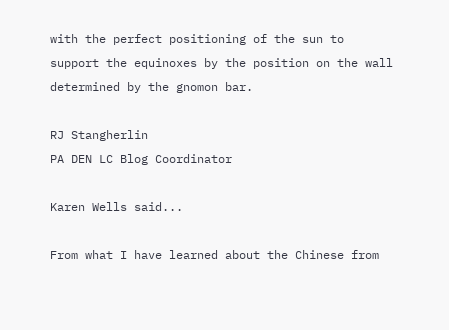with the perfect positioning of the sun to support the equinoxes by the position on the wall determined by the gnomon bar.

RJ Stangherlin
PA DEN LC Blog Coordinator

Karen Wells said...

From what I have learned about the Chinese from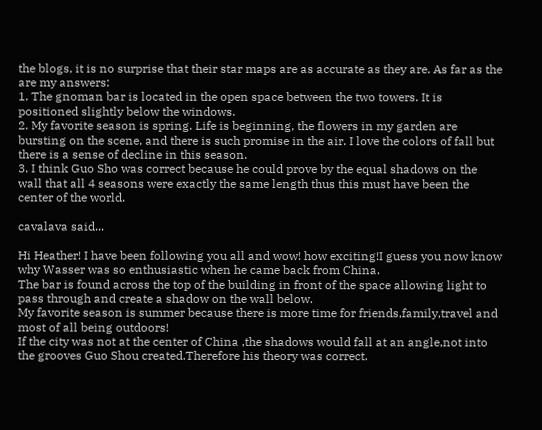the blogs, it is no surprise that their star maps are as accurate as they are. As far as the are my answers:
1. The gnoman bar is located in the open space between the two towers. It is positioned slightly below the windows.
2. My favorite season is spring. Life is beginning, the flowers in my garden are bursting on the scene, and there is such promise in the air. I love the colors of fall but there is a sense of decline in this season.
3. I think Guo Sho was correct because he could prove by the equal shadows on the wall that all 4 seasons were exactly the same length thus this must have been the center of the world.

cavalava said...

Hi Heather! I have been following you all and wow! how exciting!I guess you now know why Wasser was so enthusiastic when he came back from China.
The bar is found across the top of the building in front of the space allowing light to pass through and create a shadow on the wall below.
My favorite season is summer because there is more time for friends,family,travel and most of all being outdoors!
If the city was not at the center of China ,the shadows would fall at an angle,not into the grooves Guo Shou created.Therefore his theory was correct.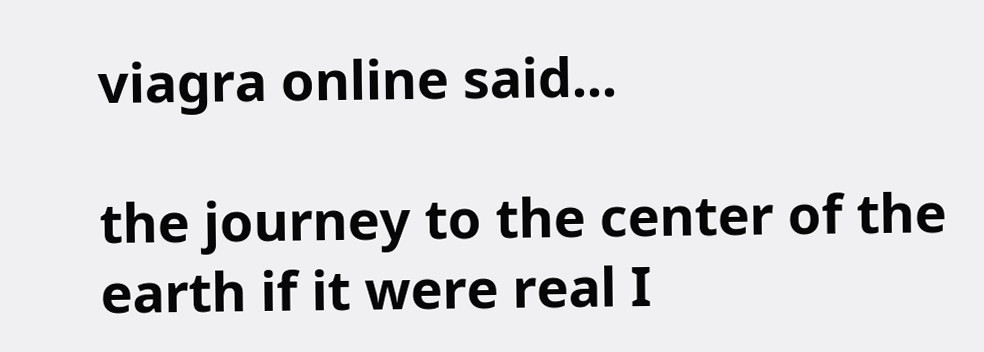viagra online said...

the journey to the center of the earth if it were real I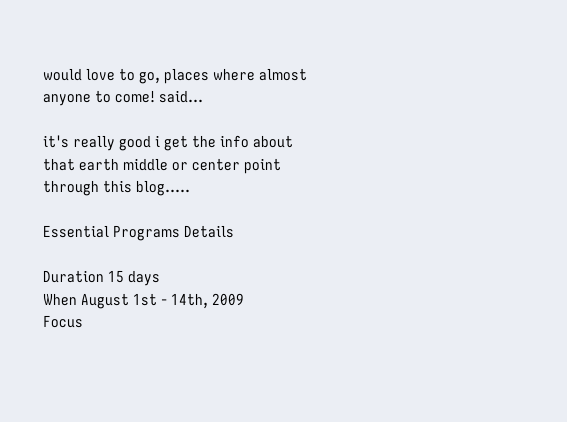would love to go, places where almost anyone to come! said...

it's really good i get the info about that earth middle or center point through this blog.....

Essential Programs Details

Duration 15 days
When August 1st - 14th, 2009
Focus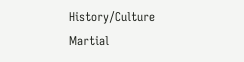History/Culture
Martial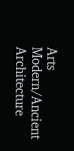Arts
Modern/Ancient Architecture